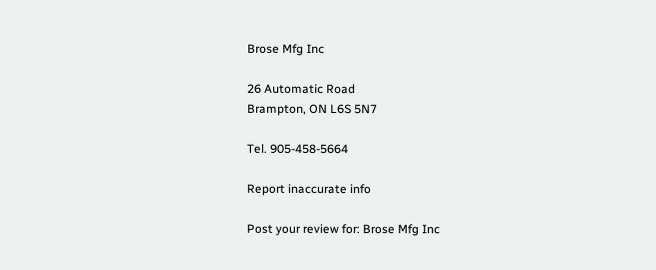Brose Mfg Inc

26 Automatic Road
Brampton, ON L6S 5N7

Tel. 905-458-5664

Report inaccurate info

Post your review for: Brose Mfg Inc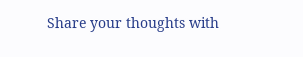Share your thoughts with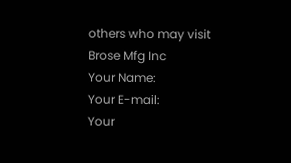others who may visit Brose Mfg Inc
Your Name:
Your E-mail:
Your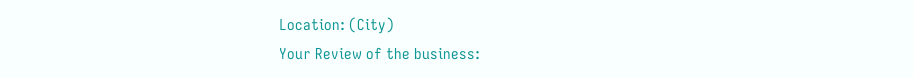Location: (City)
Your Review of the business: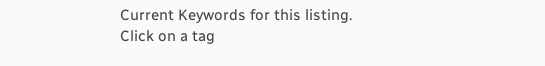Current Keywords for this listing. Click on a tag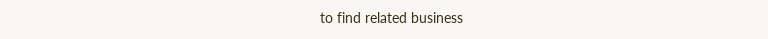to find related business